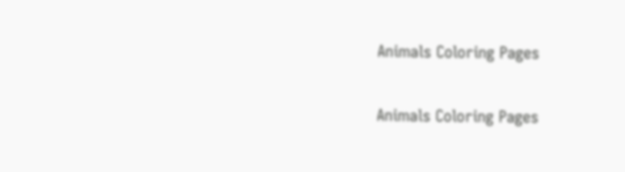Animals Coloring Pages

Animals Coloring Pages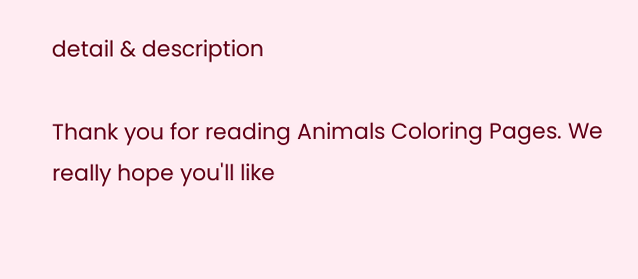detail & description

Thank you for reading Animals Coloring Pages. We really hope you'll like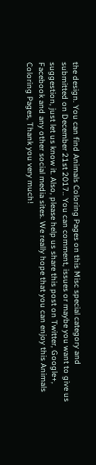the design. You can find Animals Coloring Pages on this Misc special category and submitted on December 21st 2017.. You can comment, issues or maybe you want to give us suggestion, just let us know it. Also, please help us share this post on Twitter, Google+, Facebook and any other social media sites. We really hope that you can enjoy this Animals Coloring Pages, Thank you very much!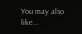You may also like...